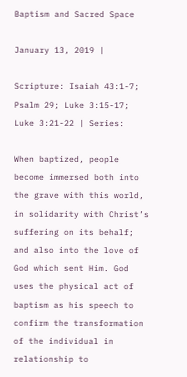Baptism and Sacred Space

January 13, 2019 |

Scripture: Isaiah 43:1-7; Psalm 29; Luke 3:15-17; Luke 3:21-22 | Series:

When baptized, people become immersed both into the grave with this world, in solidarity with Christ’s suffering on its behalf; and also into the love of God which sent Him. God uses the physical act of baptism as his speech to confirm the transformation of the individual in relationship to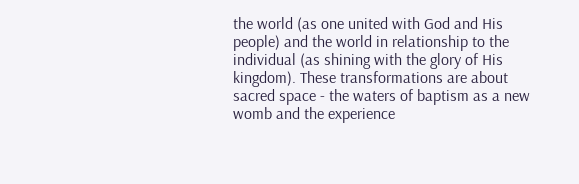the world (as one united with God and His people) and the world in relationship to the individual (as shining with the glory of His kingdom). These transformations are about sacred space - the waters of baptism as a new womb and the experience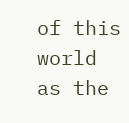of this world as the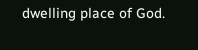dwelling place of God.